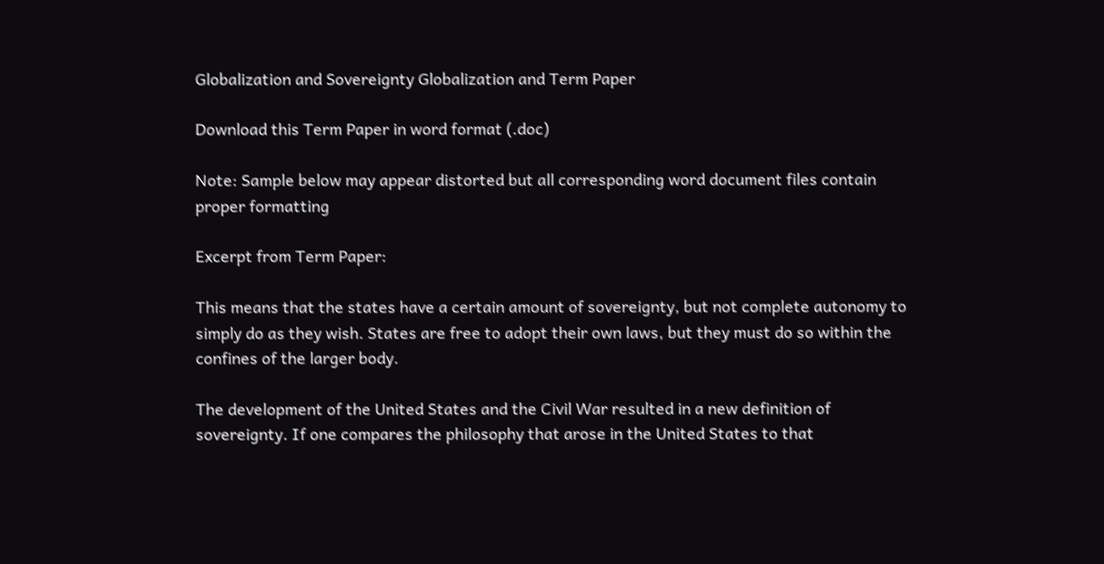Globalization and Sovereignty Globalization and Term Paper

Download this Term Paper in word format (.doc)

Note: Sample below may appear distorted but all corresponding word document files contain proper formatting

Excerpt from Term Paper:

This means that the states have a certain amount of sovereignty, but not complete autonomy to simply do as they wish. States are free to adopt their own laws, but they must do so within the confines of the larger body.

The development of the United States and the Civil War resulted in a new definition of sovereignty. If one compares the philosophy that arose in the United States to that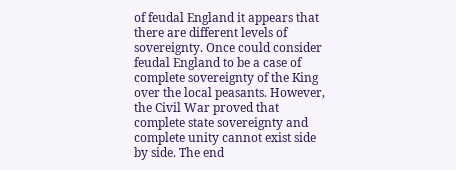of feudal England it appears that there are different levels of sovereignty. Once could consider feudal England to be a case of complete sovereignty of the King over the local peasants. However, the Civil War proved that complete state sovereignty and complete unity cannot exist side by side. The end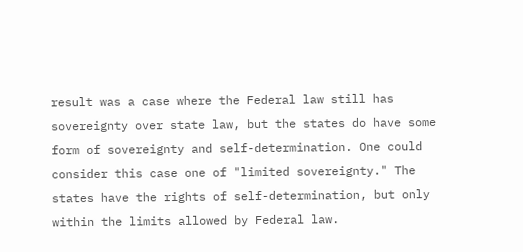result was a case where the Federal law still has sovereignty over state law, but the states do have some form of sovereignty and self-determination. One could consider this case one of "limited sovereignty." The states have the rights of self-determination, but only within the limits allowed by Federal law.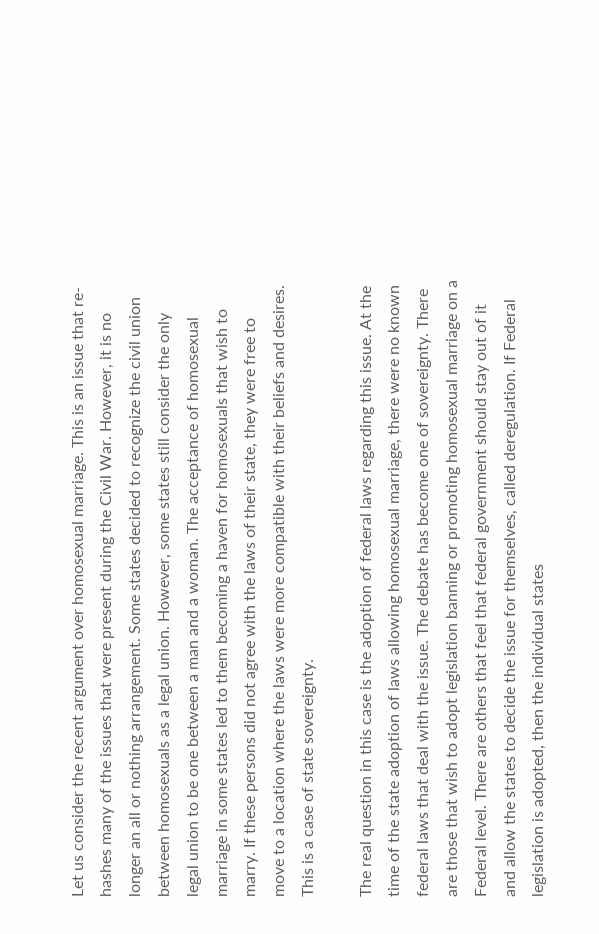Let us consider the recent argument over homosexual marriage. This is an issue that re-hashes many of the issues that were present during the Civil War. However, it is no longer an all or nothing arrangement. Some states decided to recognize the civil union between homosexuals as a legal union. However, some states still consider the only legal union to be one between a man and a woman. The acceptance of homosexual marriage in some states led to them becoming a haven for homosexuals that wish to marry. If these persons did not agree with the laws of their state, they were free to move to a location where the laws were more compatible with their beliefs and desires. This is a case of state sovereignty.

The real question in this case is the adoption of federal laws regarding this issue. At the time of the state adoption of laws allowing homosexual marriage, there were no known federal laws that deal with the issue. The debate has become one of sovereignty. There are those that wish to adopt legislation banning or promoting homosexual marriage on a Federal level. There are others that feel that federal government should stay out of it and allow the states to decide the issue for themselves, called deregulation. If Federal legislation is adopted, then the individual states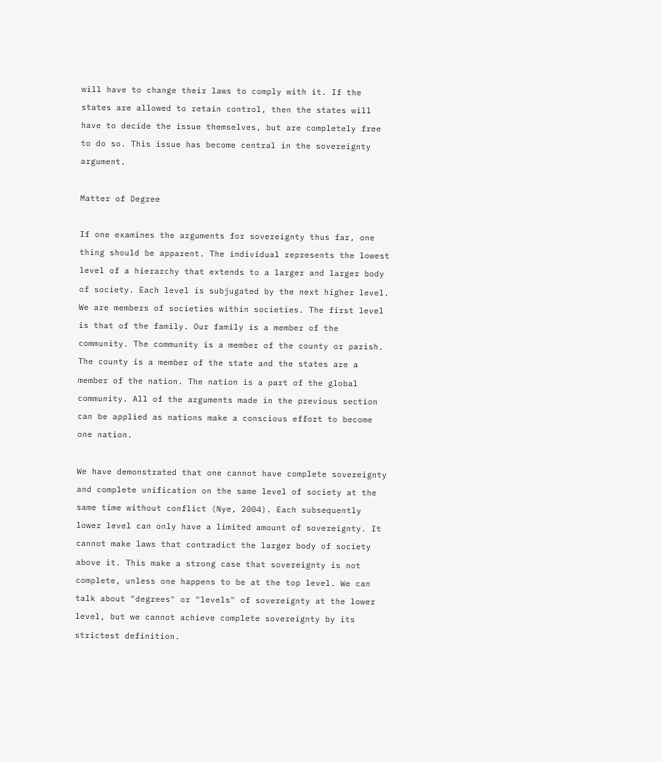will have to change their laws to comply with it. If the states are allowed to retain control, then the states will have to decide the issue themselves, but are completely free to do so. This issue has become central in the sovereignty argument.

Matter of Degree

If one examines the arguments for sovereignty thus far, one thing should be apparent. The individual represents the lowest level of a hierarchy that extends to a larger and larger body of society. Each level is subjugated by the next higher level. We are members of societies within societies. The first level is that of the family. Our family is a member of the community. The community is a member of the county or parish. The county is a member of the state and the states are a member of the nation. The nation is a part of the global community. All of the arguments made in the previous section can be applied as nations make a conscious effort to become one nation.

We have demonstrated that one cannot have complete sovereignty and complete unification on the same level of society at the same time without conflict (Nye, 2004). Each subsequently lower level can only have a limited amount of sovereignty. It cannot make laws that contradict the larger body of society above it. This make a strong case that sovereignty is not complete, unless one happens to be at the top level. We can talk about "degrees" or "levels" of sovereignty at the lower level, but we cannot achieve complete sovereignty by its strictest definition.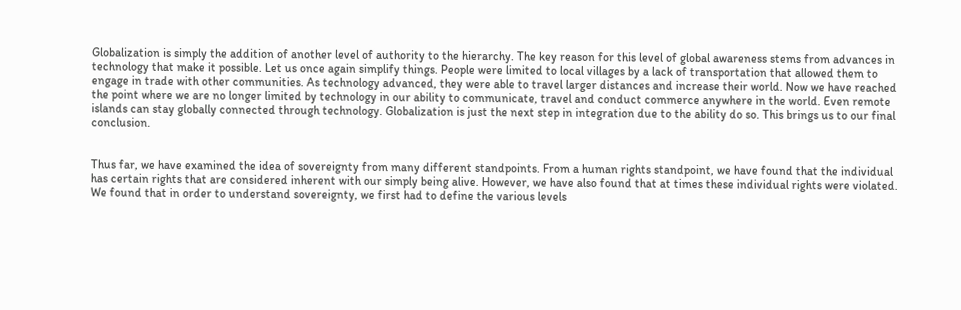Globalization is simply the addition of another level of authority to the hierarchy. The key reason for this level of global awareness stems from advances in technology that make it possible. Let us once again simplify things. People were limited to local villages by a lack of transportation that allowed them to engage in trade with other communities. As technology advanced, they were able to travel larger distances and increase their world. Now we have reached the point where we are no longer limited by technology in our ability to communicate, travel and conduct commerce anywhere in the world. Even remote islands can stay globally connected through technology. Globalization is just the next step in integration due to the ability do so. This brings us to our final conclusion.


Thus far, we have examined the idea of sovereignty from many different standpoints. From a human rights standpoint, we have found that the individual has certain rights that are considered inherent with our simply being alive. However, we have also found that at times these individual rights were violated. We found that in order to understand sovereignty, we first had to define the various levels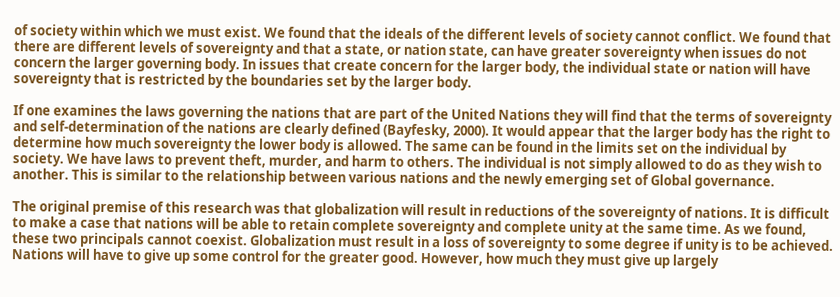of society within which we must exist. We found that the ideals of the different levels of society cannot conflict. We found that there are different levels of sovereignty and that a state, or nation state, can have greater sovereignty when issues do not concern the larger governing body. In issues that create concern for the larger body, the individual state or nation will have sovereignty that is restricted by the boundaries set by the larger body.

If one examines the laws governing the nations that are part of the United Nations they will find that the terms of sovereignty and self-determination of the nations are clearly defined (Bayfesky, 2000). It would appear that the larger body has the right to determine how much sovereignty the lower body is allowed. The same can be found in the limits set on the individual by society. We have laws to prevent theft, murder, and harm to others. The individual is not simply allowed to do as they wish to another. This is similar to the relationship between various nations and the newly emerging set of Global governance.

The original premise of this research was that globalization will result in reductions of the sovereignty of nations. It is difficult to make a case that nations will be able to retain complete sovereignty and complete unity at the same time. As we found, these two principals cannot coexist. Globalization must result in a loss of sovereignty to some degree if unity is to be achieved. Nations will have to give up some control for the greater good. However, how much they must give up largely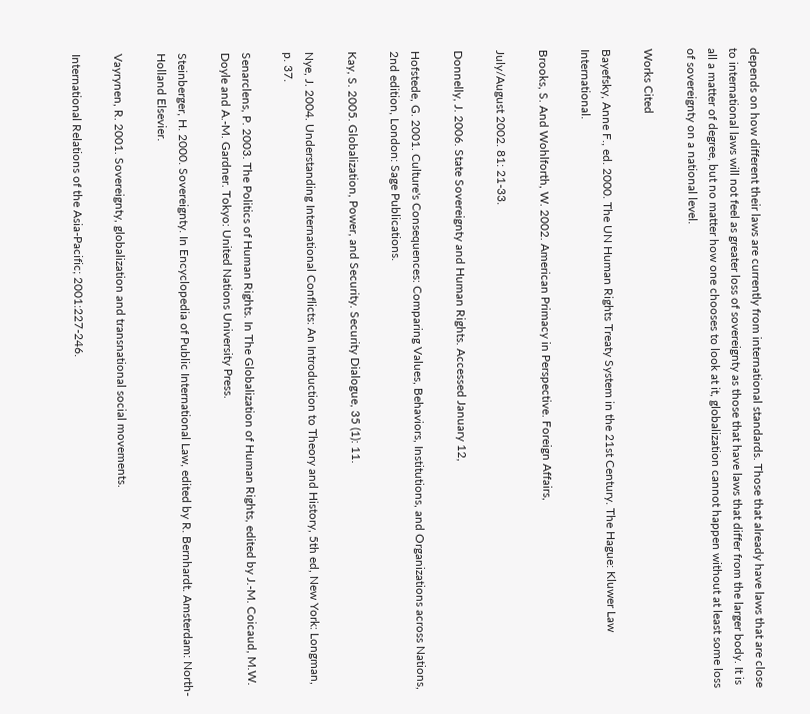depends on how different their laws are currently from international standards. Those that already have laws that are close to international laws will not feel as greater loss of sovereignty as those that have laws that differ from the larger body. It is all a matter of degree, but no matter how one chooses to look at it, globalization cannot happen without at least some loss of sovereignty on a national level.

Works Cited

Bayefsky, Anne F., ed. 2000. The UN Human Rights Treaty System in the 21st Century. The Hague: Kluwer Law International.

Brooks, S. And Wohlforth, W. 2002. American Primacy in Perspective. Foreign Affairs,

July/August 2002. 81: 21-33.

Donnelly, J. 2006. State Sovereignty and Human Rights. Accessed January 12,

Hofstede, G. 2001. Culture's Consequences: Comparing Values, Behaviors, Institutions, and Organizations across Nations, 2nd edition, London: Sage Publications.

Kay, S. 2005. Globalization, Power, and Security. Security Dialogue, 35 (1): 11.

Nye, J. 2004. Understanding International Conflicts: An Introduction to Theory and History, 5th ed, New York: Longman, p. 37.

Senarclens, P. 2003. The Politics of Human Rights. In The Globalization of Human Rights, edited by J.-M. Coicaud, M.W. Doyle and A.-M. Gardner. Tokyo: United Nations University Press.

Steinberger, H. 2000. Sovereignty. In Encyclopedia of Public International Law, edited by R. Bernhardt. Amsterdam: North-Holland Elsevier.

Vayrynen, R. 2001. Sovereignty, globalization and transnational social movements.

International Relations of the Asia-Pacific; 2001:227-246.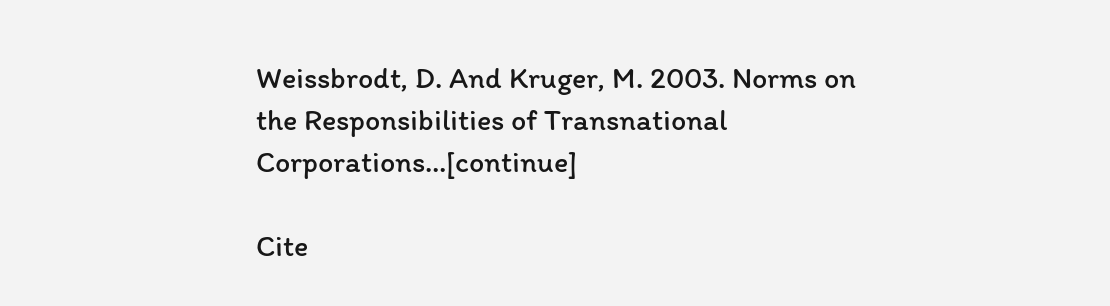Weissbrodt, D. And Kruger, M. 2003. Norms on the Responsibilities of Transnational Corporations…[continue]

Cite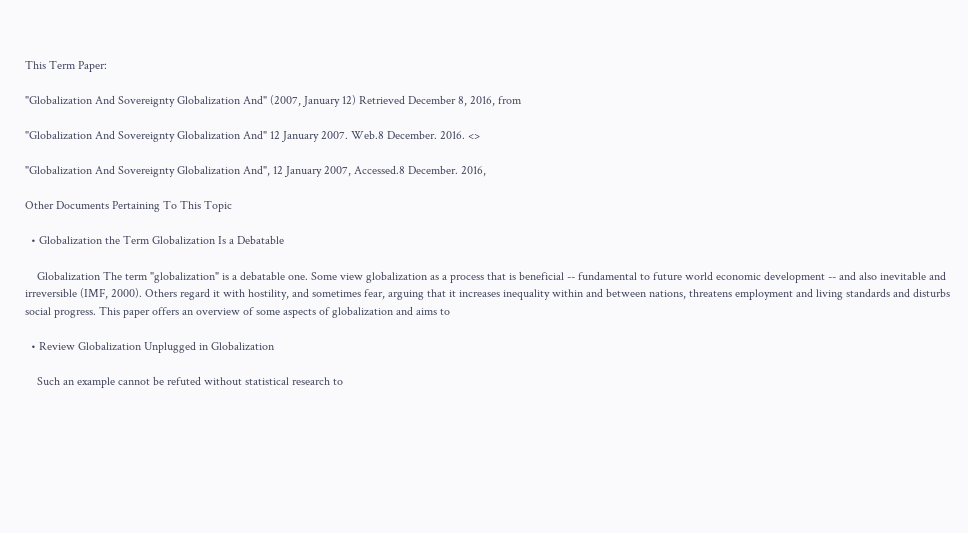This Term Paper:

"Globalization And Sovereignty Globalization And" (2007, January 12) Retrieved December 8, 2016, from

"Globalization And Sovereignty Globalization And" 12 January 2007. Web.8 December. 2016. <>

"Globalization And Sovereignty Globalization And", 12 January 2007, Accessed.8 December. 2016,

Other Documents Pertaining To This Topic

  • Globalization the Term Globalization Is a Debatable

    Globalization The term "globalization" is a debatable one. Some view globalization as a process that is beneficial -- fundamental to future world economic development -- and also inevitable and irreversible (IMF, 2000). Others regard it with hostility, and sometimes fear, arguing that it increases inequality within and between nations, threatens employment and living standards and disturbs social progress. This paper offers an overview of some aspects of globalization and aims to

  • Review Globalization Unplugged in Globalization

    Such an example cannot be refuted without statistical research to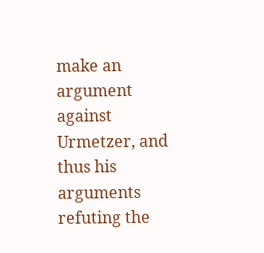make an argument against Urmetzer, and thus his arguments refuting the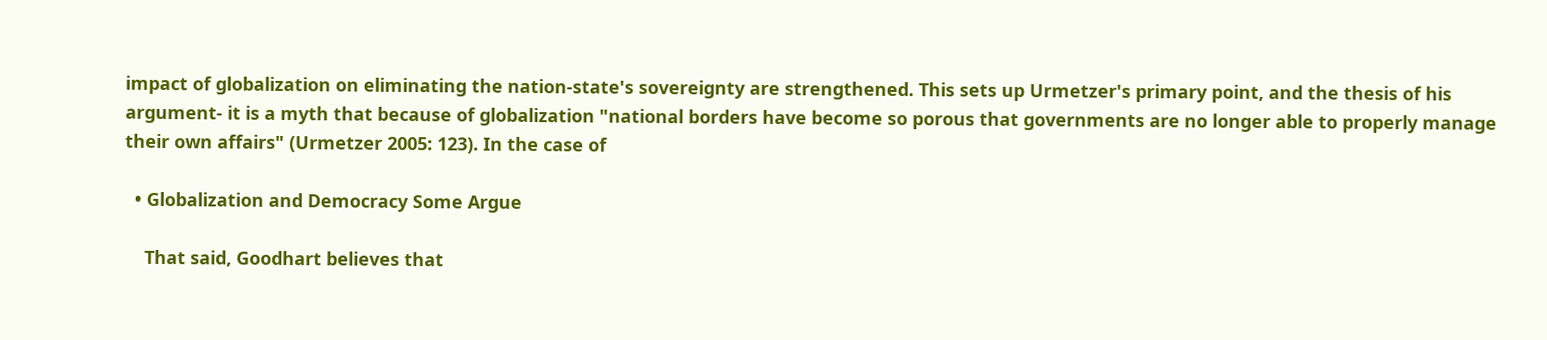impact of globalization on eliminating the nation-state's sovereignty are strengthened. This sets up Urmetzer's primary point, and the thesis of his argument- it is a myth that because of globalization "national borders have become so porous that governments are no longer able to properly manage their own affairs" (Urmetzer 2005: 123). In the case of

  • Globalization and Democracy Some Argue

    That said, Goodhart believes that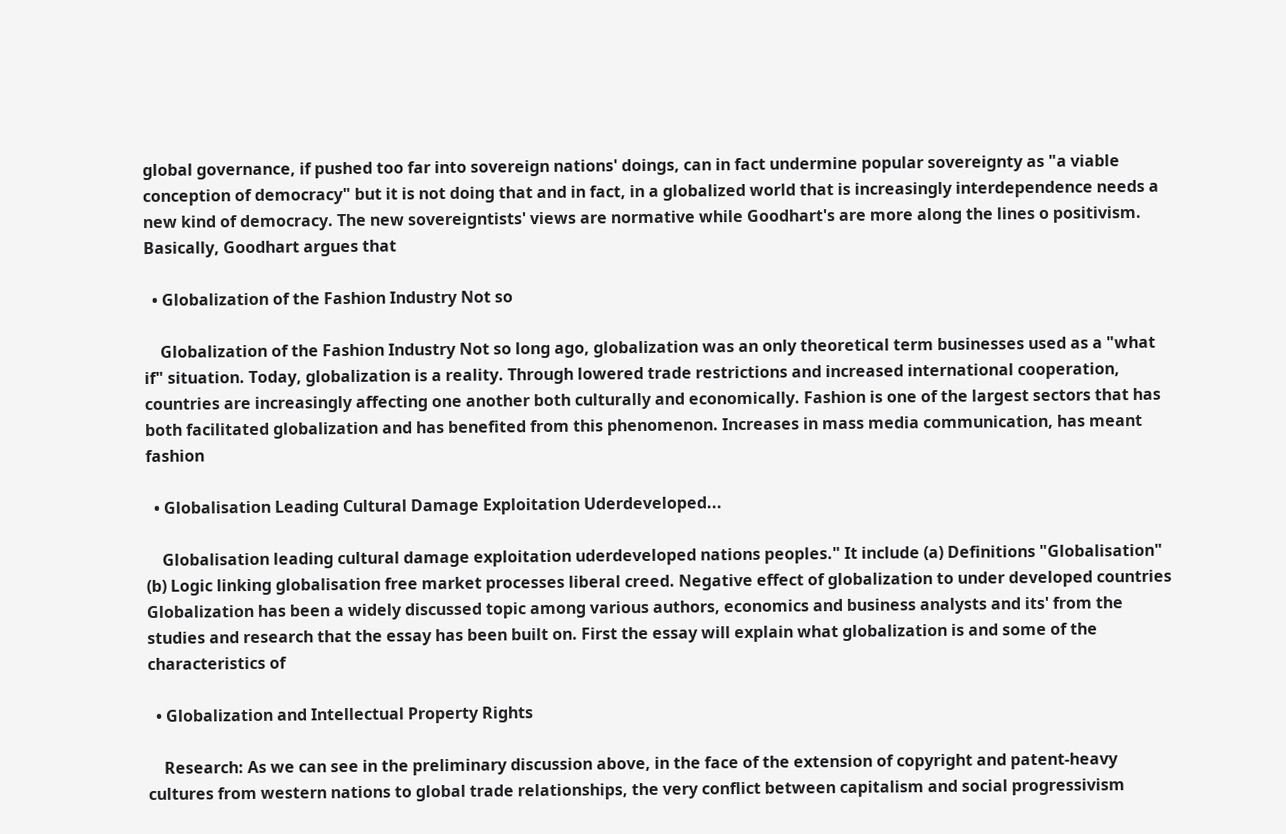global governance, if pushed too far into sovereign nations' doings, can in fact undermine popular sovereignty as "a viable conception of democracy" but it is not doing that and in fact, in a globalized world that is increasingly interdependence needs a new kind of democracy. The new sovereigntists' views are normative while Goodhart's are more along the lines o positivism. Basically, Goodhart argues that

  • Globalization of the Fashion Industry Not so

    Globalization of the Fashion Industry Not so long ago, globalization was an only theoretical term businesses used as a "what if" situation. Today, globalization is a reality. Through lowered trade restrictions and increased international cooperation, countries are increasingly affecting one another both culturally and economically. Fashion is one of the largest sectors that has both facilitated globalization and has benefited from this phenomenon. Increases in mass media communication, has meant fashion

  • Globalisation Leading Cultural Damage Exploitation Uderdeveloped...

    Globalisation leading cultural damage exploitation uderdeveloped nations peoples." It include (a) Definitions "Globalisation" (b) Logic linking globalisation free market processes liberal creed. Negative effect of globalization to under developed countries Globalization has been a widely discussed topic among various authors, economics and business analysts and its' from the studies and research that the essay has been built on. First the essay will explain what globalization is and some of the characteristics of

  • Globalization and Intellectual Property Rights

    Research: As we can see in the preliminary discussion above, in the face of the extension of copyright and patent-heavy cultures from western nations to global trade relationships, the very conflict between capitalism and social progressivism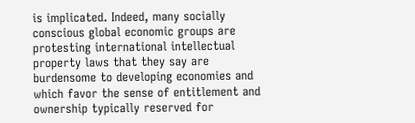is implicated. Indeed, many socially conscious global economic groups are protesting international intellectual property laws that they say are burdensome to developing economies and which favor the sense of entitlement and ownership typically reserved for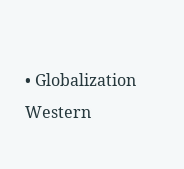• Globalization Western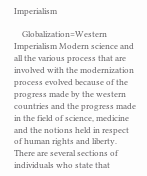Imperialism

    Globalization=Western Imperialism Modern science and all the various process that are involved with the modernization process evolved because of the progress made by the western countries and the progress made in the field of science, medicine and the notions held in respect of human rights and liberty. There are several sections of individuals who state that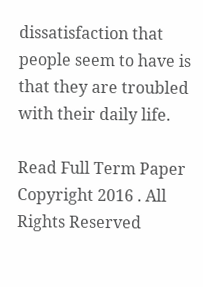dissatisfaction that people seem to have is that they are troubled with their daily life.

Read Full Term Paper
Copyright 2016 . All Rights Reserved